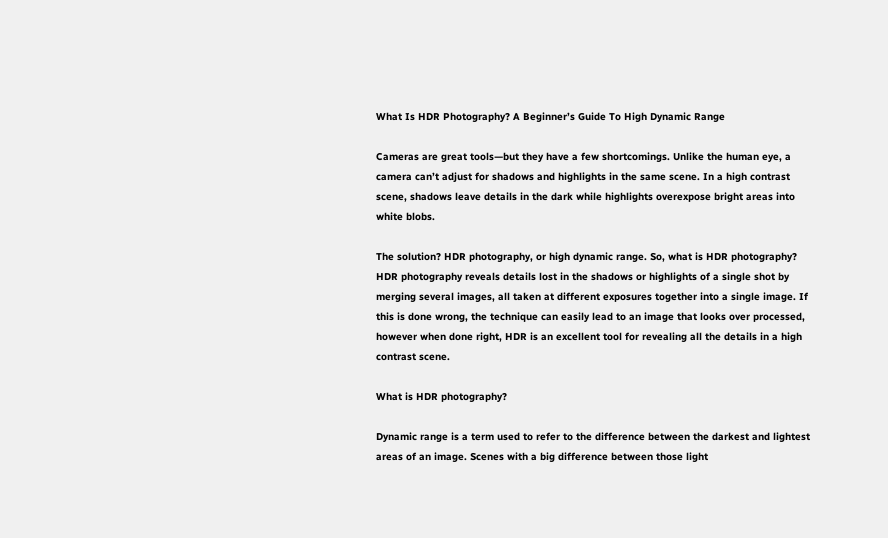What Is HDR Photography? A Beginner’s Guide To High Dynamic Range

Cameras are great tools—but they have a few shortcomings. Unlike the human eye, a camera can’t adjust for shadows and highlights in the same scene. In a high contrast scene, shadows leave details in the dark while highlights overexpose bright areas into white blobs.

The solution? HDR photography, or high dynamic range. So, what is HDR photography? HDR photography reveals details lost in the shadows or highlights of a single shot by merging several images, all taken at different exposures together into a single image. If this is done wrong, the technique can easily lead to an image that looks over processed, however when done right, HDR is an excellent tool for revealing all the details in a high contrast scene.

What is HDR photography?

Dynamic range is a term used to refer to the difference between the darkest and lightest areas of an image. Scenes with a big difference between those light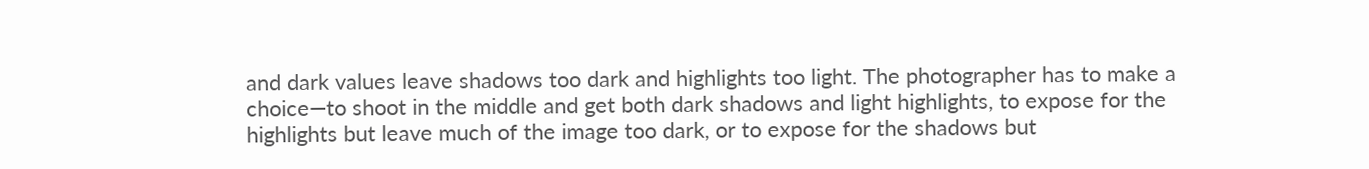and dark values leave shadows too dark and highlights too light. The photographer has to make a choice—to shoot in the middle and get both dark shadows and light highlights, to expose for the highlights but leave much of the image too dark, or to expose for the shadows but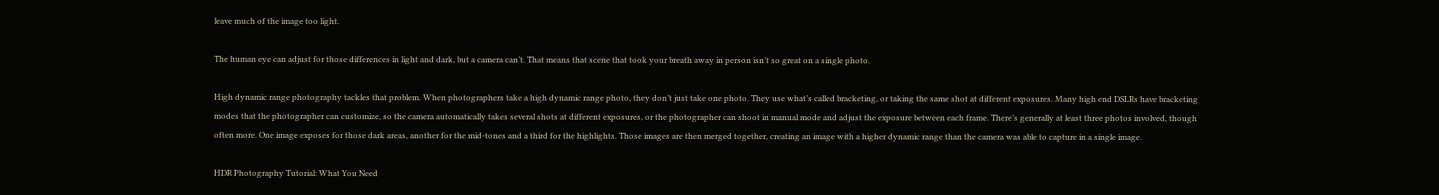leave much of the image too light.

The human eye can adjust for those differences in light and dark, but a camera can’t. That means that scene that took your breath away in person isn’t so great on a single photo.

High dynamic range photography tackles that problem. When photographers take a high dynamic range photo, they don’t just take one photo. They use what’s called bracketing, or taking the same shot at different exposures. Many high end DSLRs have bracketing modes that the photographer can customize, so the camera automatically takes several shots at different exposures, or the photographer can shoot in manual mode and adjust the exposure between each frame. There’s generally at least three photos involved, though often more. One image exposes for those dark areas, another for the mid-tones and a third for the highlights. Those images are then merged together, creating an image with a higher dynamic range than the camera was able to capture in a single image.

HDR Photography Tutorial: What You Need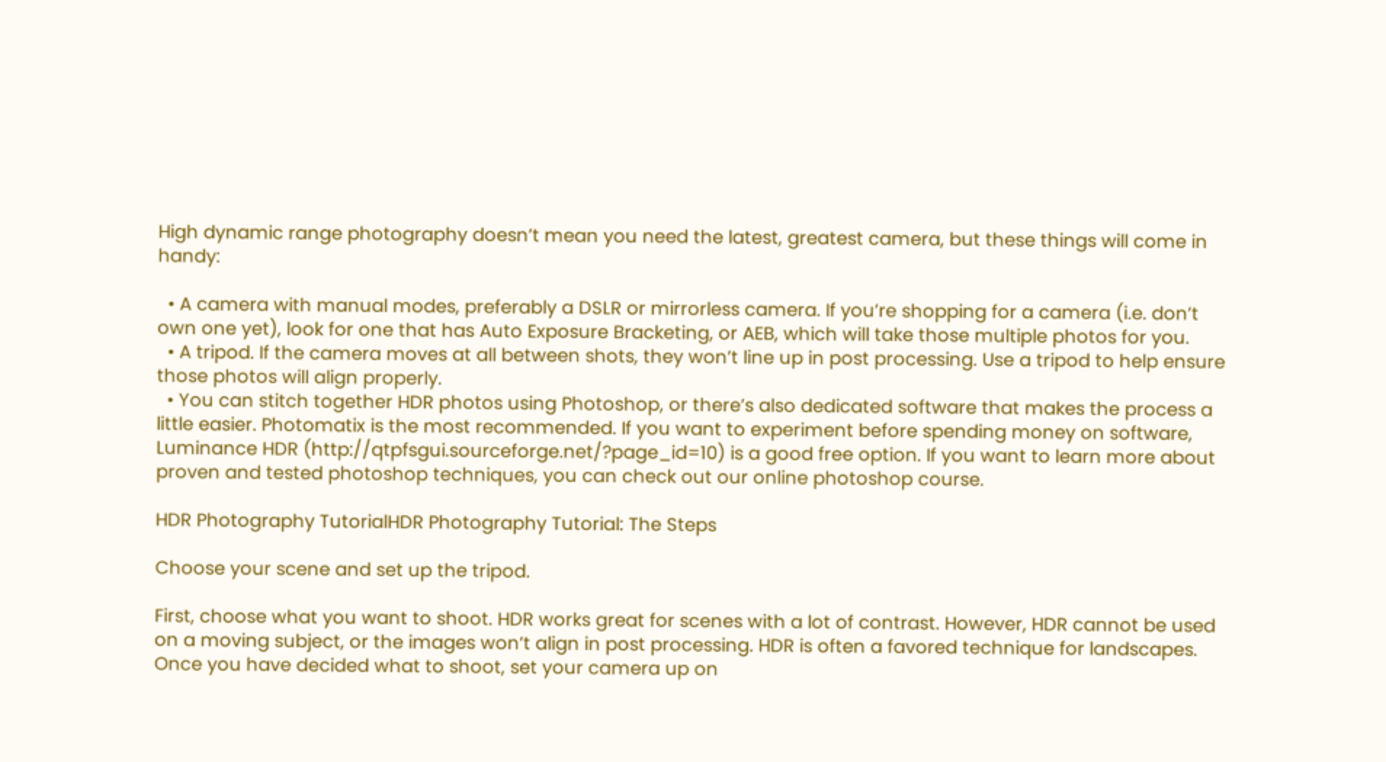High dynamic range photography doesn’t mean you need the latest, greatest camera, but these things will come in handy:

  • A camera with manual modes, preferably a DSLR or mirrorless camera. If you’re shopping for a camera (i.e. don’t own one yet), look for one that has Auto Exposure Bracketing, or AEB, which will take those multiple photos for you.
  • A tripod. If the camera moves at all between shots, they won’t line up in post processing. Use a tripod to help ensure those photos will align properly.
  • You can stitch together HDR photos using Photoshop, or there’s also dedicated software that makes the process a little easier. Photomatix is the most recommended. If you want to experiment before spending money on software, Luminance HDR (http://qtpfsgui.sourceforge.net/?page_id=10) is a good free option. If you want to learn more about proven and tested photoshop techniques, you can check out our online photoshop course.

HDR Photography TutorialHDR Photography Tutorial: The Steps

Choose your scene and set up the tripod.

First, choose what you want to shoot. HDR works great for scenes with a lot of contrast. However, HDR cannot be used on a moving subject, or the images won’t align in post processing. HDR is often a favored technique for landscapes. Once you have decided what to shoot, set your camera up on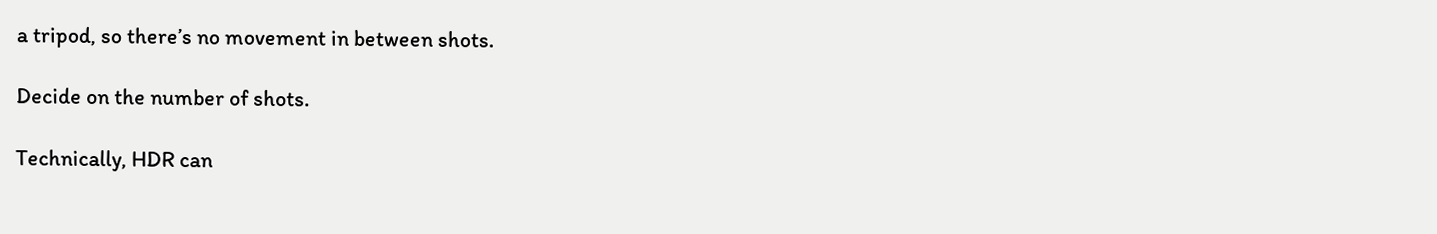a tripod, so there’s no movement in between shots.

Decide on the number of shots.

Technically, HDR can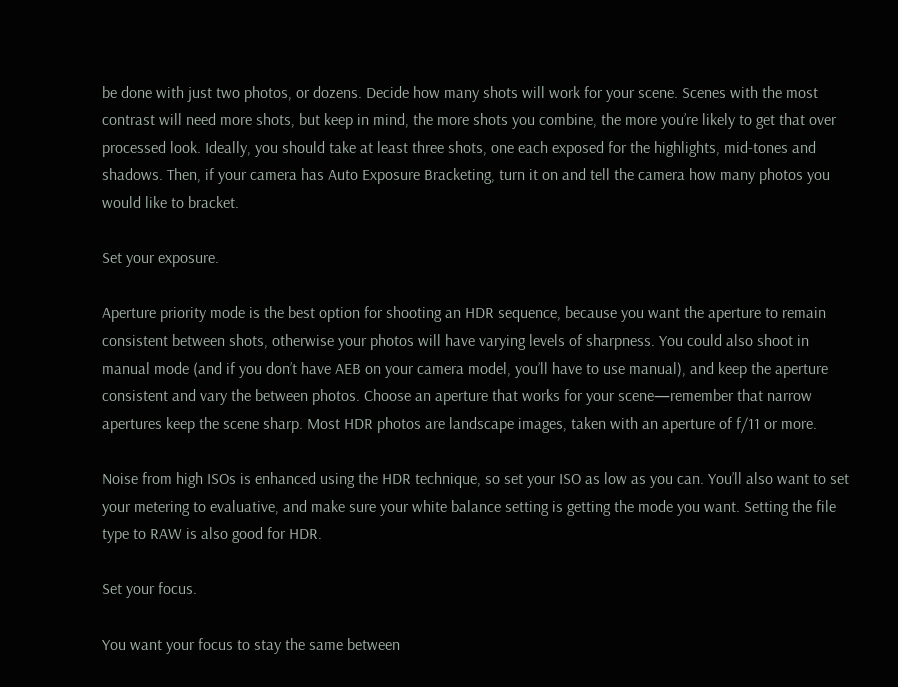be done with just two photos, or dozens. Decide how many shots will work for your scene. Scenes with the most contrast will need more shots, but keep in mind, the more shots you combine, the more you’re likely to get that over processed look. Ideally, you should take at least three shots, one each exposed for the highlights, mid-tones and shadows. Then, if your camera has Auto Exposure Bracketing, turn it on and tell the camera how many photos you would like to bracket.

Set your exposure.

Aperture priority mode is the best option for shooting an HDR sequence, because you want the aperture to remain consistent between shots, otherwise your photos will have varying levels of sharpness. You could also shoot in manual mode (and if you don’t have AEB on your camera model, you’ll have to use manual), and keep the aperture consistent and vary the between photos. Choose an aperture that works for your scene—remember that narrow apertures keep the scene sharp. Most HDR photos are landscape images, taken with an aperture of f/11 or more.

Noise from high ISOs is enhanced using the HDR technique, so set your ISO as low as you can. You’ll also want to set your metering to evaluative, and make sure your white balance setting is getting the mode you want. Setting the file type to RAW is also good for HDR.

Set your focus.

You want your focus to stay the same between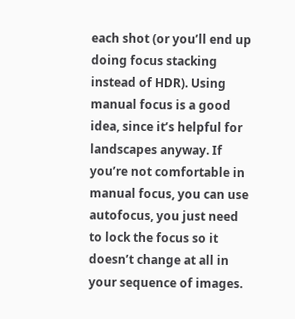each shot (or you’ll end up doing focus stacking instead of HDR). Using manual focus is a good idea, since it’s helpful for landscapes anyway. If you’re not comfortable in manual focus, you can use autofocus, you just need to lock the focus so it doesn’t change at all in your sequence of images.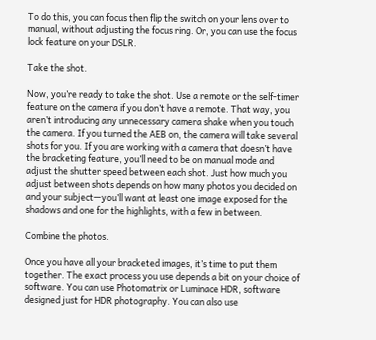To do this, you can focus then flip the switch on your lens over to manual, without adjusting the focus ring. Or, you can use the focus lock feature on your DSLR.

Take the shot.

Now, you’re ready to take the shot. Use a remote or the self-timer feature on the camera if you don’t have a remote. That way, you aren’t introducing any unnecessary camera shake when you touch the camera. If you turned the AEB on, the camera will take several shots for you. If you are working with a camera that doesn’t have the bracketing feature, you’ll need to be on manual mode and adjust the shutter speed between each shot. Just how much you adjust between shots depends on how many photos you decided on and your subject—you’ll want at least one image exposed for the shadows and one for the highlights, with a few in between.

Combine the photos.

Once you have all your bracketed images, it’s time to put them together. The exact process you use depends a bit on your choice of software. You can use Photomatrix or Luminace HDR, software designed just for HDR photography. You can also use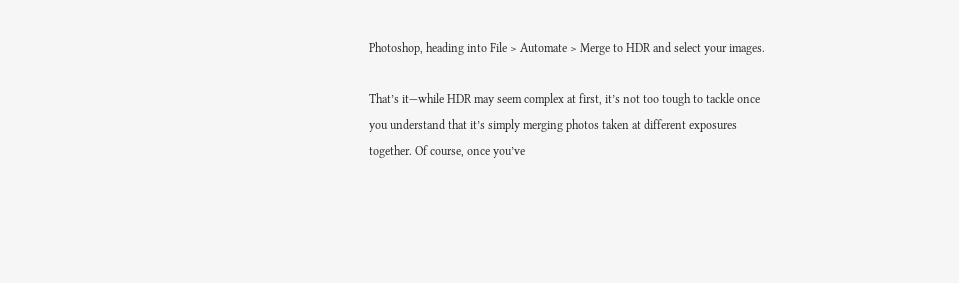Photoshop, heading into File > Automate > Merge to HDR and select your images.

That’s it—while HDR may seem complex at first, it’s not too tough to tackle once you understand that it’s simply merging photos taken at different exposures together. Of course, once you’ve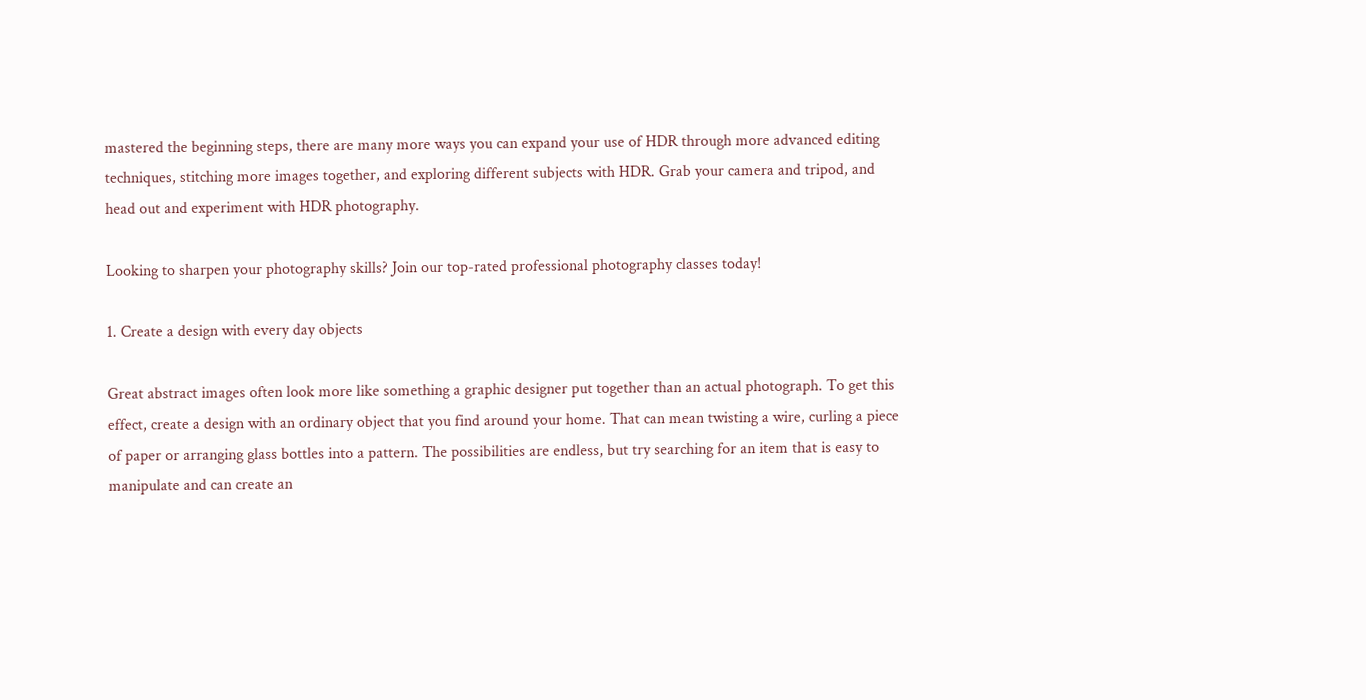mastered the beginning steps, there are many more ways you can expand your use of HDR through more advanced editing techniques, stitching more images together, and exploring different subjects with HDR. Grab your camera and tripod, and head out and experiment with HDR photography.

Looking to sharpen your photography skills? Join our top-rated professional photography classes today!

1. Create a design with every day objects

Great abstract images often look more like something a graphic designer put together than an actual photograph. To get this effect, create a design with an ordinary object that you find around your home. That can mean twisting a wire, curling a piece of paper or arranging glass bottles into a pattern. The possibilities are endless, but try searching for an item that is easy to manipulate and can create an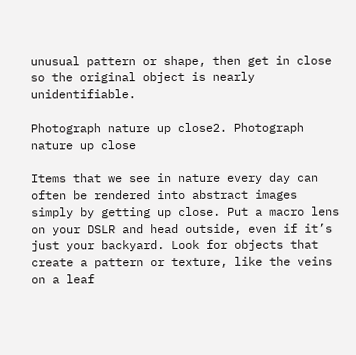unusual pattern or shape, then get in close so the original object is nearly unidentifiable.

Photograph nature up close2. Photograph nature up close

Items that we see in nature every day can often be rendered into abstract images simply by getting up close. Put a macro lens on your DSLR and head outside, even if it’s just your backyard. Look for objects that create a pattern or texture, like the veins on a leaf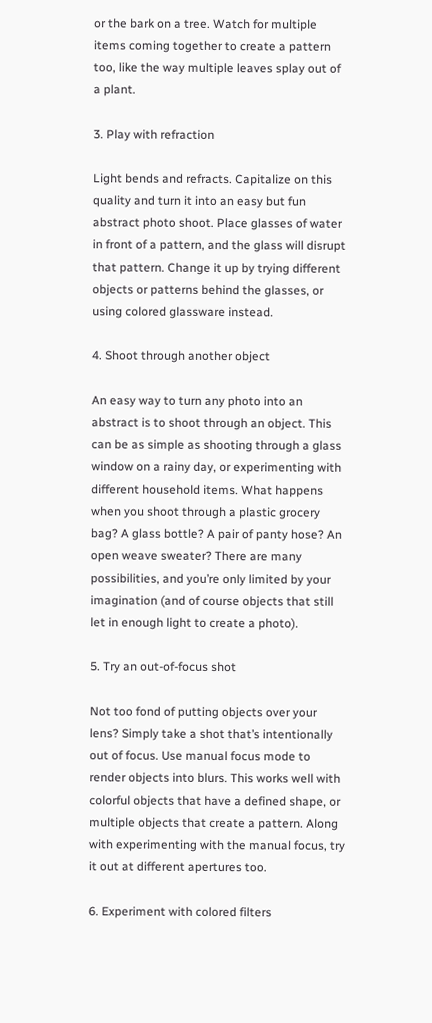or the bark on a tree. Watch for multiple items coming together to create a pattern too, like the way multiple leaves splay out of a plant.

3. Play with refraction

Light bends and refracts. Capitalize on this quality and turn it into an easy but fun abstract photo shoot. Place glasses of water in front of a pattern, and the glass will disrupt that pattern. Change it up by trying different objects or patterns behind the glasses, or using colored glassware instead.

4. Shoot through another object

An easy way to turn any photo into an abstract is to shoot through an object. This can be as simple as shooting through a glass window on a rainy day, or experimenting with different household items. What happens when you shoot through a plastic grocery bag? A glass bottle? A pair of panty hose? An open weave sweater? There are many possibilities, and you’re only limited by your imagination (and of course objects that still let in enough light to create a photo).

5. Try an out-of-focus shot

Not too fond of putting objects over your lens? Simply take a shot that’s intentionally out of focus. Use manual focus mode to render objects into blurs. This works well with colorful objects that have a defined shape, or multiple objects that create a pattern. Along with experimenting with the manual focus, try it out at different apertures too.

6. Experiment with colored filters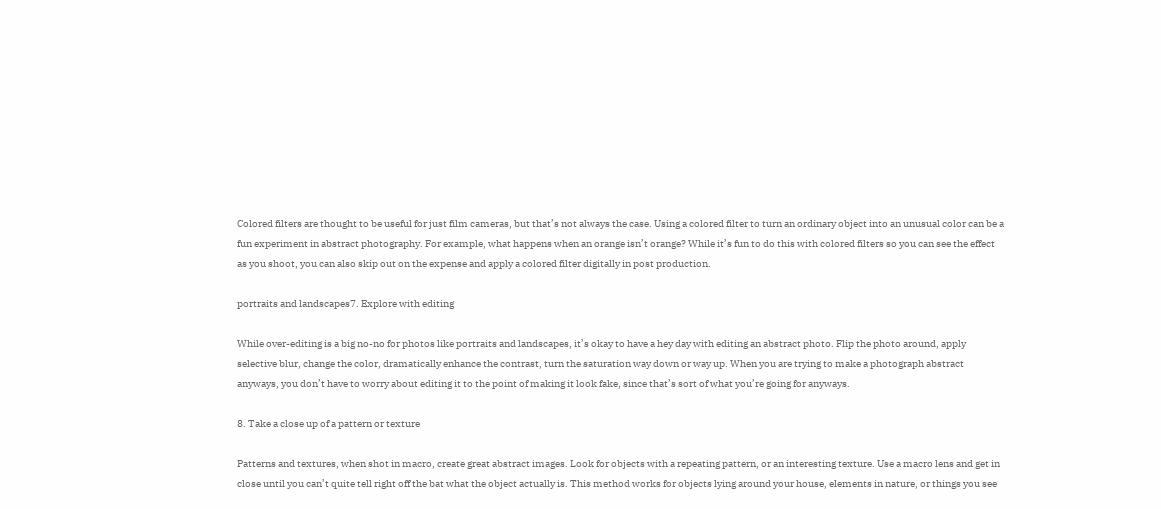Colored filters are thought to be useful for just film cameras, but that’s not always the case. Using a colored filter to turn an ordinary object into an unusual color can be a fun experiment in abstract photography. For example, what happens when an orange isn’t orange? While it’s fun to do this with colored filters so you can see the effect as you shoot, you can also skip out on the expense and apply a colored filter digitally in post production.

portraits and landscapes7. Explore with editing

While over-editing is a big no-no for photos like portraits and landscapes, it’s okay to have a hey day with editing an abstract photo. Flip the photo around, apply selective blur, change the color, dramatically enhance the contrast, turn the saturation way down or way up. When you are trying to make a photograph abstract anyways, you don’t have to worry about editing it to the point of making it look fake, since that’s sort of what you’re going for anyways.

8. Take a close up of a pattern or texture

Patterns and textures, when shot in macro, create great abstract images. Look for objects with a repeating pattern, or an interesting texture. Use a macro lens and get in close until you can’t quite tell right off the bat what the object actually is. This method works for objects lying around your house, elements in nature, or things you see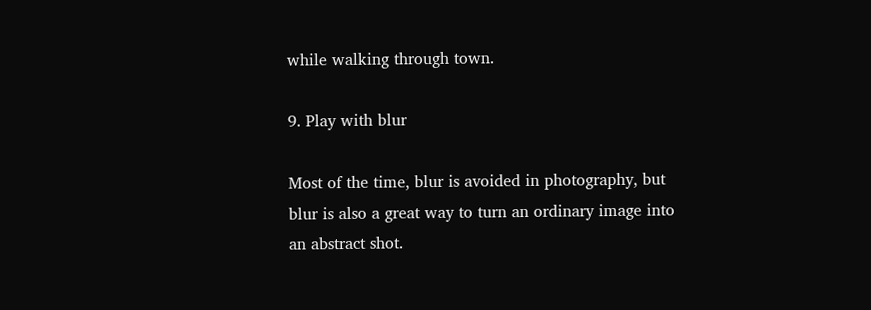while walking through town.

9. Play with blur

Most of the time, blur is avoided in photography, but blur is also a great way to turn an ordinary image into an abstract shot.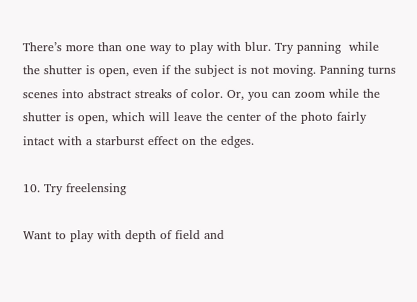There’s more than one way to play with blur. Try panning  while the shutter is open, even if the subject is not moving. Panning turns scenes into abstract streaks of color. Or, you can zoom while the shutter is open, which will leave the center of the photo fairly intact with a starburst effect on the edges.

10. Try freelensing

Want to play with depth of field and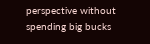perspective without spending big bucks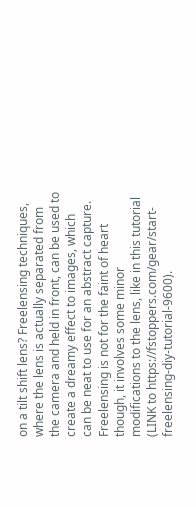on a tilt shift lens? Freelensing techniques, where the lens is actually separated from the camera and held in front, can be used to create a dreamy effect to images, which can be neat to use for an abstract capture. Freelensing is not for the faint of heart though, it involves some minor modifications to the lens, like in this tutorial (LINK to https://fstoppers.com/gear/start-freelensing-diy-tutorial-9600).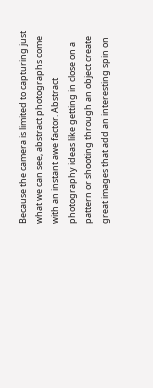Because the camera is limited to capturing just what we can see, abstract photographs come with an instant awe factor. Abstract photography ideas like getting in close on a pattern or shooting through an object create great images that add an interesting spin on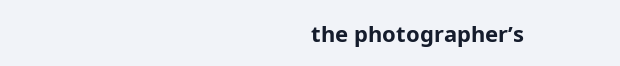the photographer’s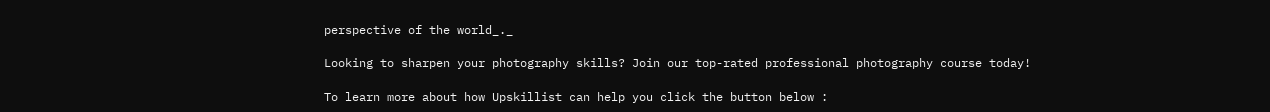perspective of the world_._

Looking to sharpen your photography skills? Join our top-rated professional photography course today!

To learn more about how Upskillist can help you click the button below :